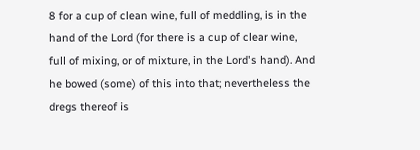8 for a cup of clean wine, full of meddling, is in the hand of the Lord (for there is a cup of clear wine, full of mixing, or of mixture, in the Lord's hand). And he bowed (some) of this into that; nevertheless the dregs thereof is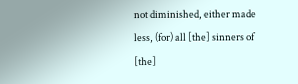not diminished, either made less, (for) all [the] sinners of [the]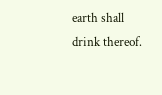earth shall drink thereof.